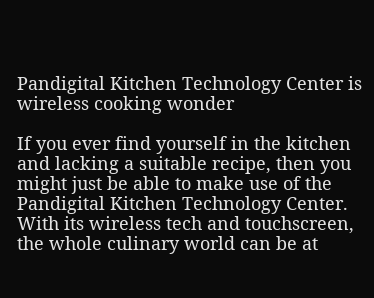Pandigital Kitchen Technology Center is wireless cooking wonder

If you ever find yourself in the kitchen and lacking a suitable recipe, then you might just be able to make use of the Pandigital Kitchen Technology Center. With its wireless tech and touchscreen, the whole culinary world can be at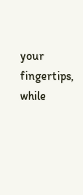your fingertips, while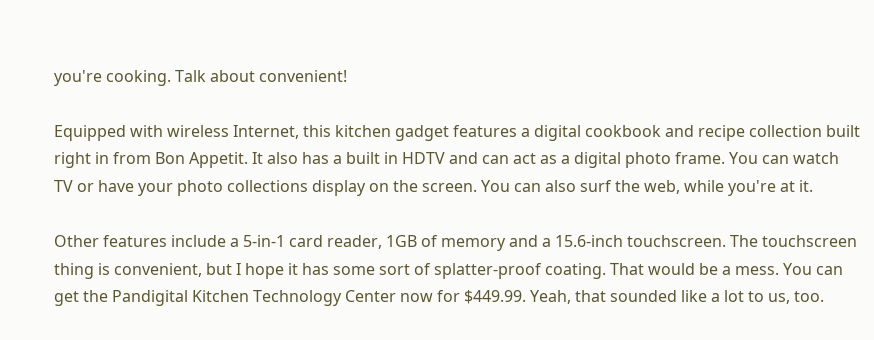you're cooking. Talk about convenient!

Equipped with wireless Internet, this kitchen gadget features a digital cookbook and recipe collection built right in from Bon Appetit. It also has a built in HDTV and can act as a digital photo frame. You can watch TV or have your photo collections display on the screen. You can also surf the web, while you're at it.

Other features include a 5-in-1 card reader, 1GB of memory and a 15.6-inch touchscreen. The touchscreen thing is convenient, but I hope it has some sort of splatter-proof coating. That would be a mess. You can get the Pandigital Kitchen Technology Center now for $449.99. Yeah, that sounded like a lot to us, too.